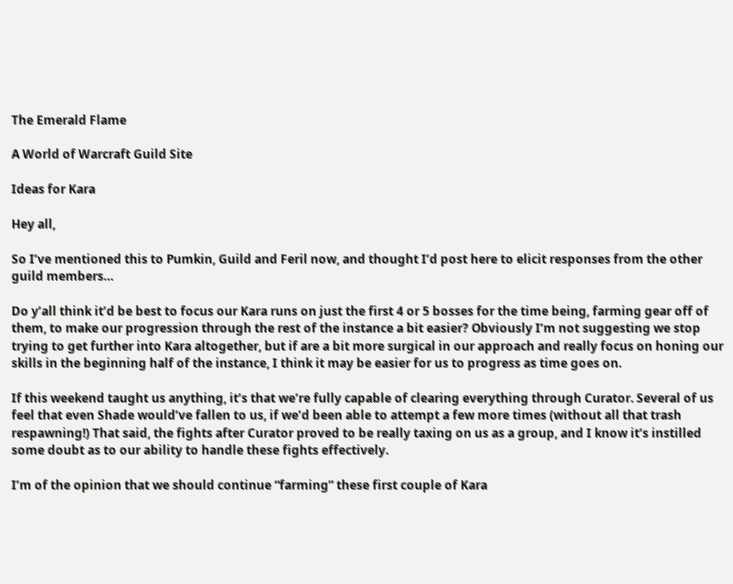The Emerald Flame

A World of Warcraft Guild Site

Ideas for Kara

Hey all,

So I’ve mentioned this to Pumkin, Guild and Feril now, and thought I’d post here to elicit responses from the other guild members…

Do y’all think it’d be best to focus our Kara runs on just the first 4 or 5 bosses for the time being, farming gear off of them, to make our progression through the rest of the instance a bit easier? Obviously I’m not suggesting we stop trying to get further into Kara altogether, but if are a bit more surgical in our approach and really focus on honing our skills in the beginning half of the instance, I think it may be easier for us to progress as time goes on.

If this weekend taught us anything, it’s that we’re fully capable of clearing everything through Curator. Several of us feel that even Shade would’ve fallen to us, if we’d been able to attempt a few more times (without all that trash respawning!) That said, the fights after Curator proved to be really taxing on us as a group, and I know it’s instilled some doubt as to our ability to handle these fights effectively.

I’m of the opinion that we should continue “farming” these first couple of Kara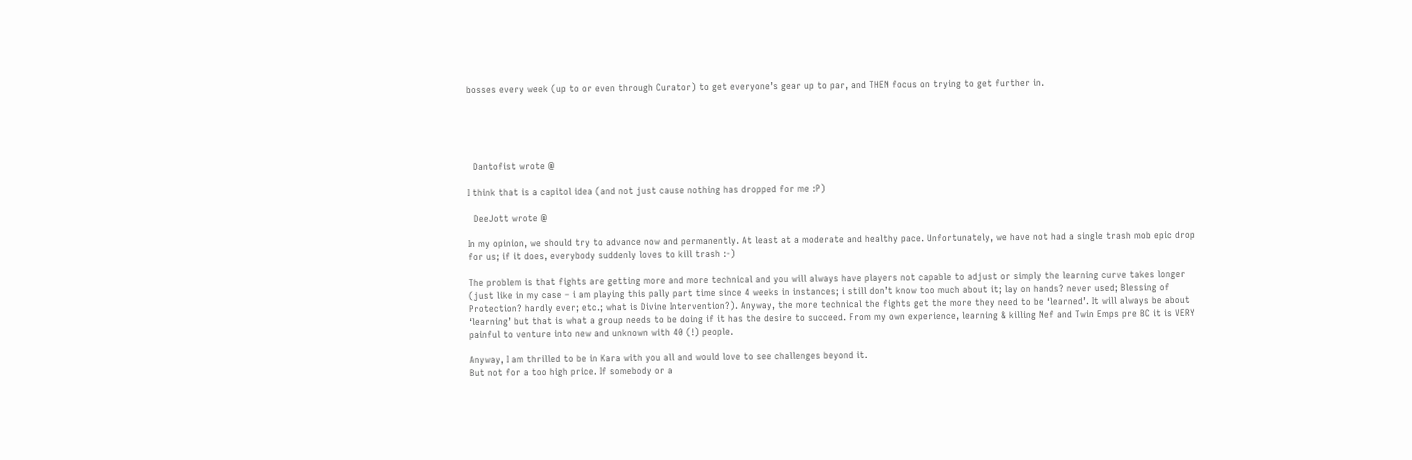bosses every week (up to or even through Curator) to get everyone’s gear up to par, and THEN focus on trying to get further in.





  Dantofist wrote @

I think that is a capitol idea (and not just cause nothing has dropped for me :P)

  DeeJott wrote @

In my opinion, we should try to advance now and permanently. At least at a moderate and healthy pace. Unfortunately, we have not had a single trash mob epic drop for us; if it does, everybody suddenly loves to kill trash :-)

The problem is that fights are getting more and more technical and you will always have players not capable to adjust or simply the learning curve takes longer (just like in my case – i am playing this pally part time since 4 weeks in instances; i still don’t know too much about it; lay on hands? never used; Blessing of Protection? hardly ever; etc.; what is Divine Intervention?). Anyway, the more technical the fights get the more they need to be ‘learned’. It will always be about ‘learning’ but that is what a group needs to be doing if it has the desire to succeed. From my own experience, learning & killing Nef and Twin Emps pre BC it is VERY painful to venture into new and unknown with 40 (!) people.

Anyway, I am thrilled to be in Kara with you all and would love to see challenges beyond it.
But not for a too high price. If somebody or a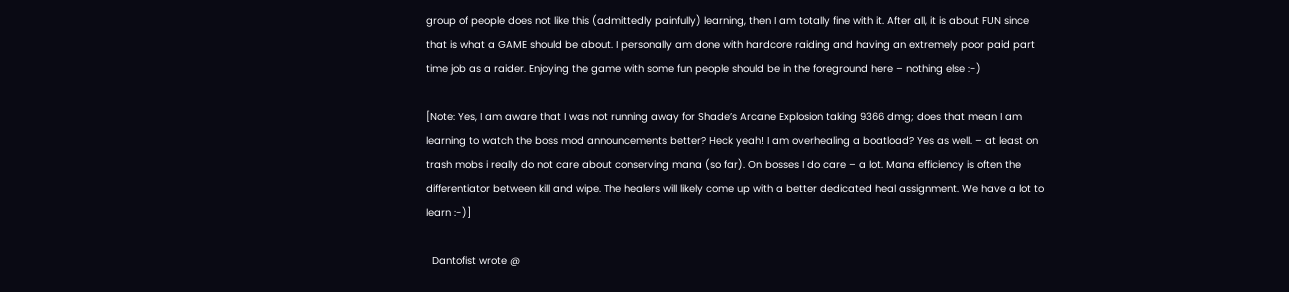group of people does not like this (admittedly painfully) learning, then I am totally fine with it. After all, it is about FUN since that is what a GAME should be about. I personally am done with hardcore raiding and having an extremely poor paid part time job as a raider. Enjoying the game with some fun people should be in the foreground here – nothing else :-)

[Note: Yes, I am aware that I was not running away for Shade’s Arcane Explosion taking 9366 dmg; does that mean I am learning to watch the boss mod announcements better? Heck yeah! I am overhealing a boatload? Yes as well. – at least on trash mobs i really do not care about conserving mana (so far). On bosses I do care – a lot. Mana efficiency is often the differentiator between kill and wipe. The healers will likely come up with a better dedicated heal assignment. We have a lot to learn :-)]

  Dantofist wrote @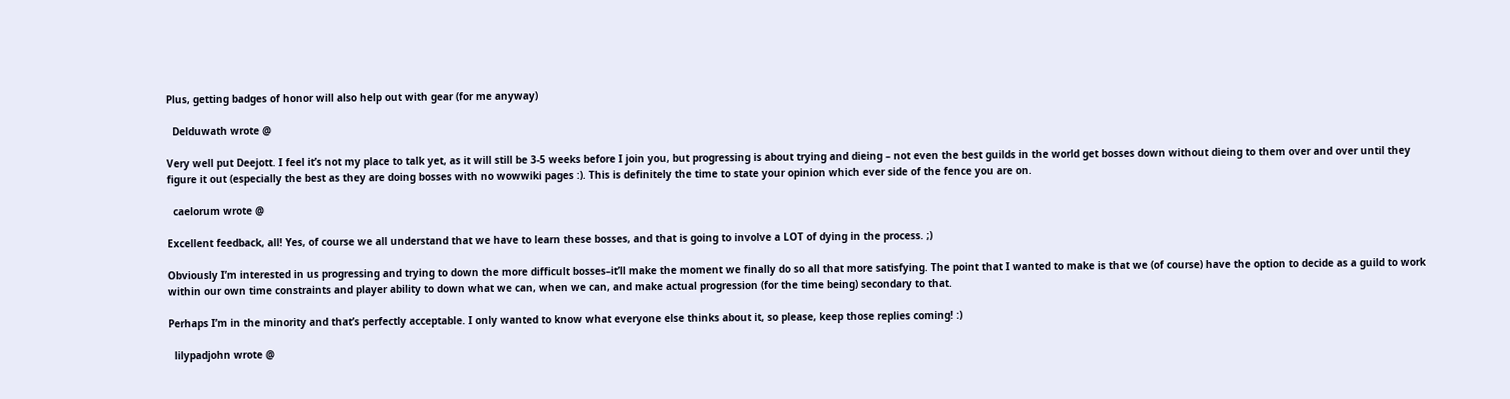Plus, getting badges of honor will also help out with gear (for me anyway)

  Delduwath wrote @

Very well put Deejott. I feel it’s not my place to talk yet, as it will still be 3-5 weeks before I join you, but progressing is about trying and dieing – not even the best guilds in the world get bosses down without dieing to them over and over until they figure it out (especially the best as they are doing bosses with no wowwiki pages :). This is definitely the time to state your opinion which ever side of the fence you are on.

  caelorum wrote @

Excellent feedback, all! Yes, of course we all understand that we have to learn these bosses, and that is going to involve a LOT of dying in the process. ;)

Obviously I’m interested in us progressing and trying to down the more difficult bosses–it’ll make the moment we finally do so all that more satisfying. The point that I wanted to make is that we (of course) have the option to decide as a guild to work within our own time constraints and player ability to down what we can, when we can, and make actual progression (for the time being) secondary to that.

Perhaps I’m in the minority and that’s perfectly acceptable. I only wanted to know what everyone else thinks about it, so please, keep those replies coming! :)

  lilypadjohn wrote @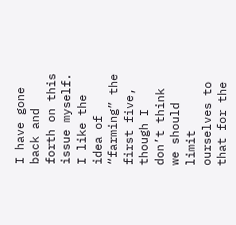I have gone back and forth on this issue myself. I like the idea of “farming” the first five, though I don’t think we should limit ourselves to that for the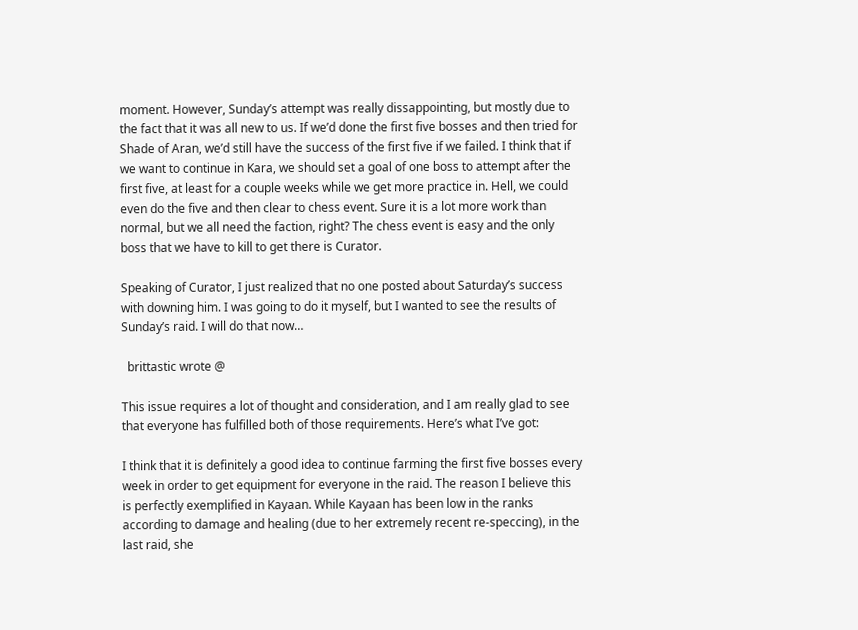moment. However, Sunday’s attempt was really dissappointing, but mostly due to the fact that it was all new to us. If we’d done the first five bosses and then tried for Shade of Aran, we’d still have the success of the first five if we failed. I think that if we want to continue in Kara, we should set a goal of one boss to attempt after the first five, at least for a couple weeks while we get more practice in. Hell, we could even do the five and then clear to chess event. Sure it is a lot more work than normal, but we all need the faction, right? The chess event is easy and the only boss that we have to kill to get there is Curator.

Speaking of Curator, I just realized that no one posted about Saturday’s success with downing him. I was going to do it myself, but I wanted to see the results of Sunday’s raid. I will do that now…

  brittastic wrote @

This issue requires a lot of thought and consideration, and I am really glad to see that everyone has fulfilled both of those requirements. Here’s what I’ve got:

I think that it is definitely a good idea to continue farming the first five bosses every week in order to get equipment for everyone in the raid. The reason I believe this is perfectly exemplified in Kayaan. While Kayaan has been low in the ranks according to damage and healing (due to her extremely recent re-speccing), in the last raid, she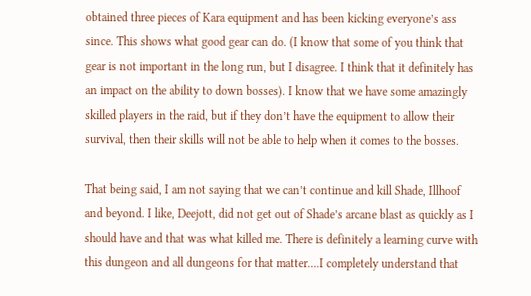obtained three pieces of Kara equipment and has been kicking everyone’s ass since. This shows what good gear can do. (I know that some of you think that gear is not important in the long run, but I disagree. I think that it definitely has an impact on the ability to down bosses). I know that we have some amazingly skilled players in the raid, but if they don’t have the equipment to allow their survival, then their skills will not be able to help when it comes to the bosses.

That being said, I am not saying that we can’t continue and kill Shade, Illhoof and beyond. I like, Deejott, did not get out of Shade’s arcane blast as quickly as I should have and that was what killed me. There is definitely a learning curve with this dungeon and all dungeons for that matter….I completely understand that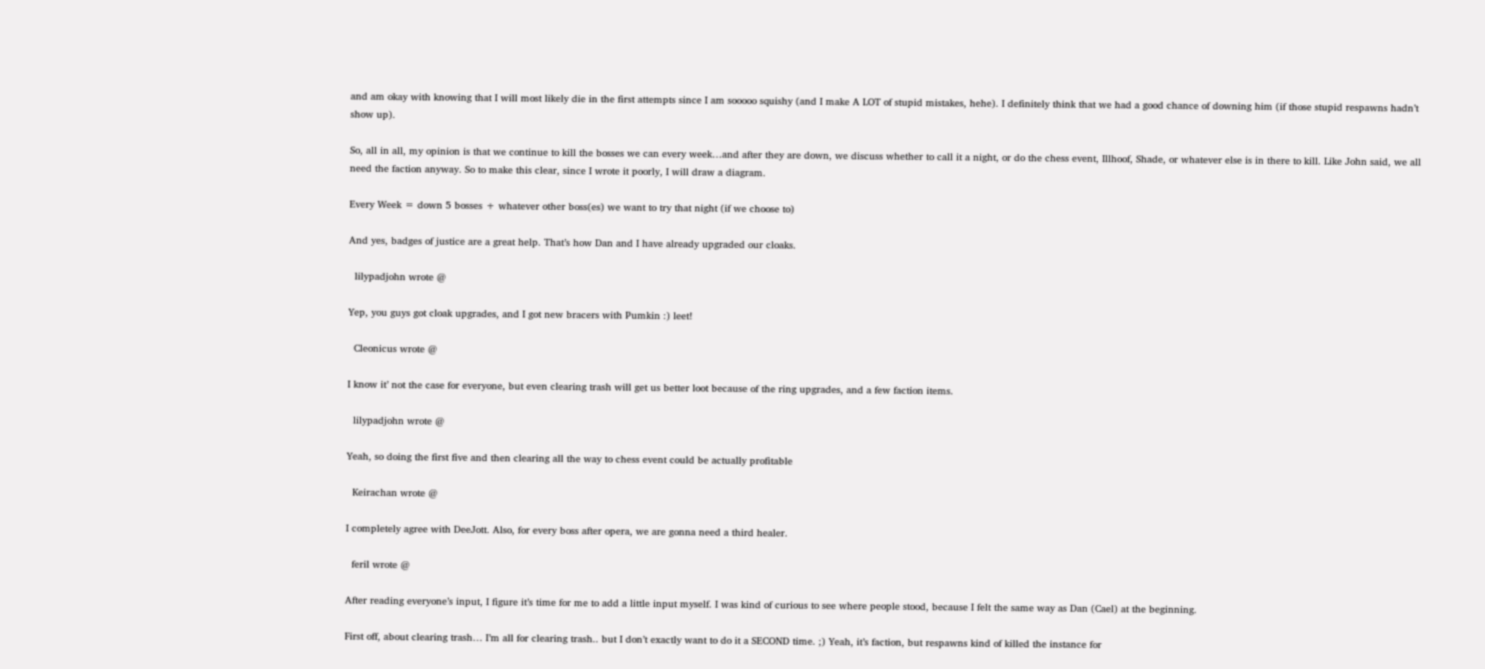and am okay with knowing that I will most likely die in the first attempts since I am sooooo squishy (and I make A LOT of stupid mistakes, hehe). I definitely think that we had a good chance of downing him (if those stupid respawns hadn’t show up).

So, all in all, my opinion is that we continue to kill the bosses we can every week…and after they are down, we discuss whether to call it a night, or do the chess event, Illhoof, Shade, or whatever else is in there to kill. Like John said, we all need the faction anyway. So to make this clear, since I wrote it poorly, I will draw a diagram.

Every Week = down 5 bosses + whatever other boss(es) we want to try that night (if we choose to)

And yes, badges of justice are a great help. That’s how Dan and I have already upgraded our cloaks.

  lilypadjohn wrote @

Yep, you guys got cloak upgrades, and I got new bracers with Pumkin :) leet!

  Cleonicus wrote @

I know it’ not the case for everyone, but even clearing trash will get us better loot because of the ring upgrades, and a few faction items.

  lilypadjohn wrote @

Yeah, so doing the first five and then clearing all the way to chess event could be actually profitable

  Keirachan wrote @

I completely agree with DeeJott. Also, for every boss after opera, we are gonna need a third healer.

  feril wrote @

After reading everyone’s input, I figure it’s time for me to add a little input myself. I was kind of curious to see where people stood, because I felt the same way as Dan (Cael) at the beginning.

First off, about clearing trash… I’m all for clearing trash.. but I don’t exactly want to do it a SECOND time. ;) Yeah, it’s faction, but respawns kind of killed the instance for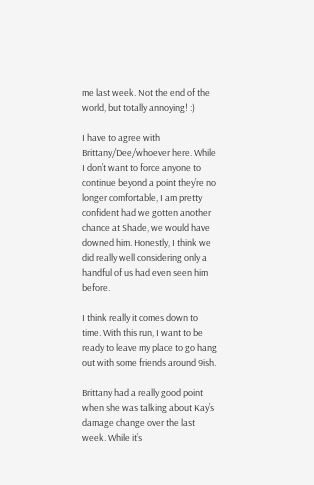me last week. Not the end of the world, but totally annoying! :)

I have to agree with Brittany/Dee/whoever here. While I don’t want to force anyone to continue beyond a point they’re no longer comfortable, I am pretty confident had we gotten another chance at Shade, we would have downed him. Honestly, I think we did really well considering only a handful of us had even seen him before.

I think really it comes down to time. With this run, I want to be ready to leave my place to go hang out with some friends around 9ish.

Brittany had a really good point when she was talking about Kay’s damage change over the last week. While it’s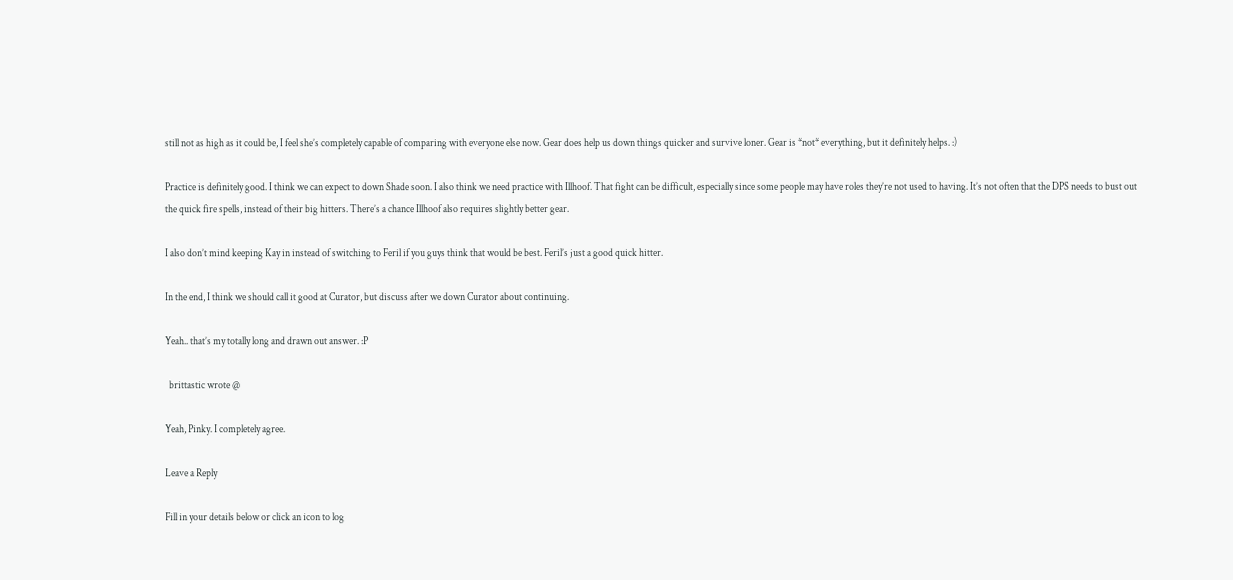still not as high as it could be, I feel she’s completely capable of comparing with everyone else now. Gear does help us down things quicker and survive loner. Gear is *not* everything, but it definitely helps. :)

Practice is definitely good. I think we can expect to down Shade soon. I also think we need practice with Illhoof. That fight can be difficult, especially since some people may have roles they’re not used to having. It’s not often that the DPS needs to bust out the quick fire spells, instead of their big hitters. There’s a chance Illhoof also requires slightly better gear.

I also don’t mind keeping Kay in instead of switching to Feril if you guys think that would be best. Feril’s just a good quick hitter.

In the end, I think we should call it good at Curator, but discuss after we down Curator about continuing.

Yeah.. that’s my totally long and drawn out answer. :P

  brittastic wrote @

Yeah, Pinky. I completely agree.

Leave a Reply

Fill in your details below or click an icon to log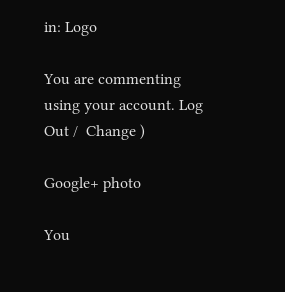in: Logo

You are commenting using your account. Log Out /  Change )

Google+ photo

You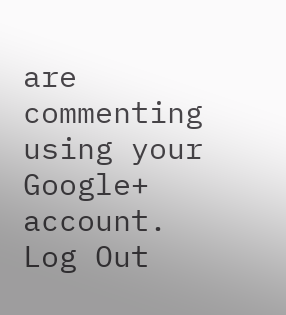are commenting using your Google+ account. Log Out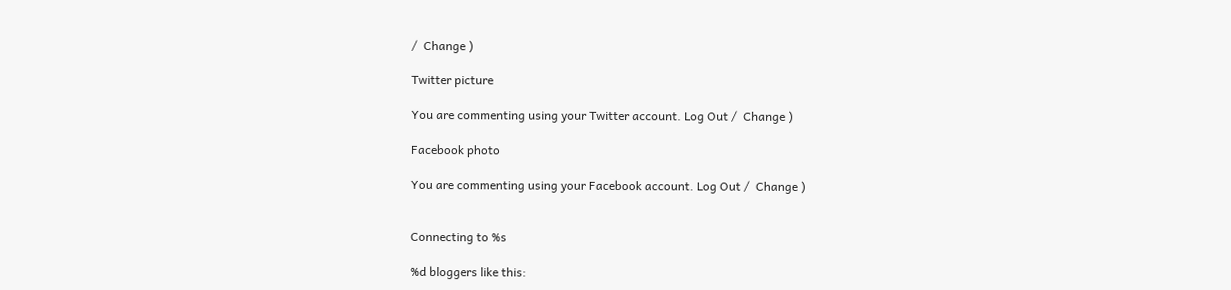/  Change )

Twitter picture

You are commenting using your Twitter account. Log Out /  Change )

Facebook photo

You are commenting using your Facebook account. Log Out /  Change )


Connecting to %s

%d bloggers like this: